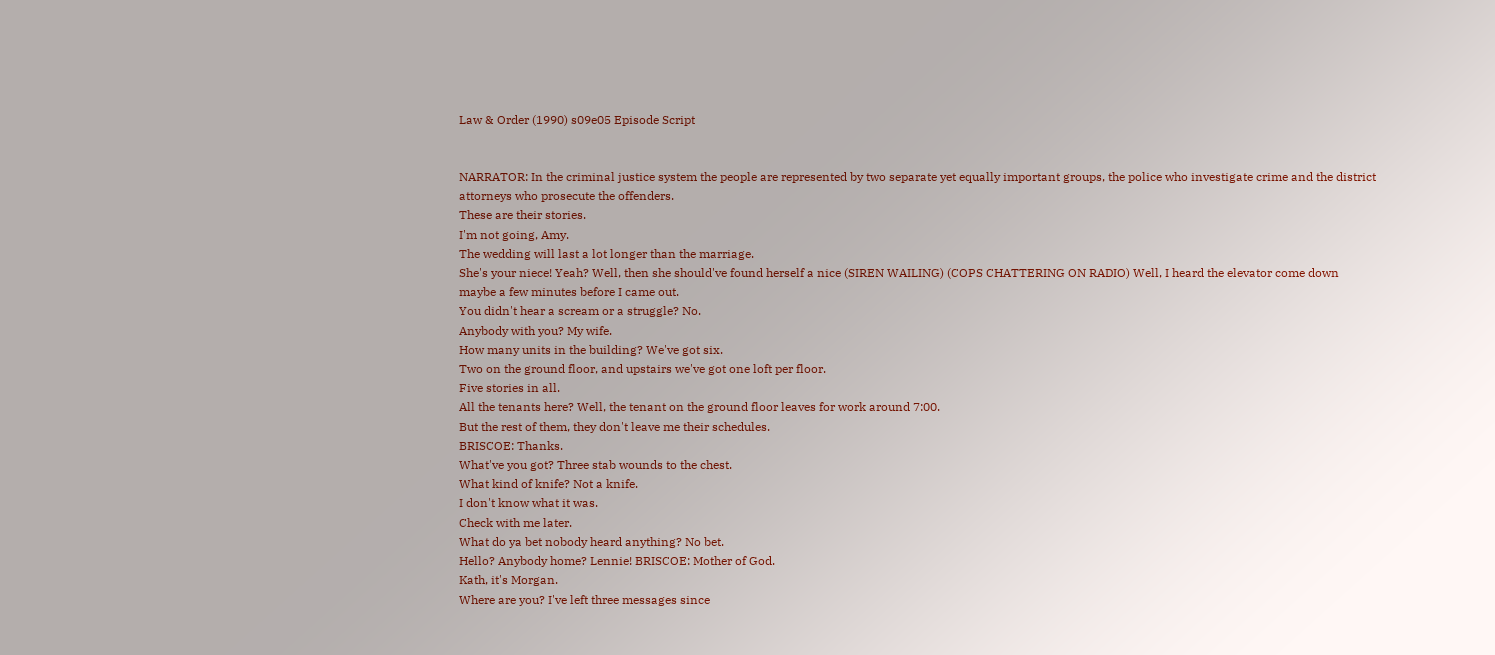Law & Order (1990) s09e05 Episode Script


NARRATOR: In the criminal justice system the people are represented by two separate yet equally important groups, the police who investigate crime and the district attorneys who prosecute the offenders.
These are their stories.
I'm not going, Amy.
The wedding will last a lot longer than the marriage.
She's your niece! Yeah? Well, then she should've found herself a nice (SIREN WAILING) (COPS CHATTERING ON RADIO) Well, I heard the elevator come down maybe a few minutes before I came out.
You didn't hear a scream or a struggle? No.
Anybody with you? My wife.
How many units in the building? We've got six.
Two on the ground floor, and upstairs we've got one loft per floor.
Five stories in all.
All the tenants here? Well, the tenant on the ground floor leaves for work around 7:00.
But the rest of them, they don't leave me their schedules.
BRISCOE: Thanks.
What've you got? Three stab wounds to the chest.
What kind of knife? Not a knife.
I don't know what it was.
Check with me later.
What do ya bet nobody heard anything? No bet.
Hello? Anybody home? Lennie! BRISCOE: Mother of God.
Kath, it's Morgan.
Where are you? I've left three messages since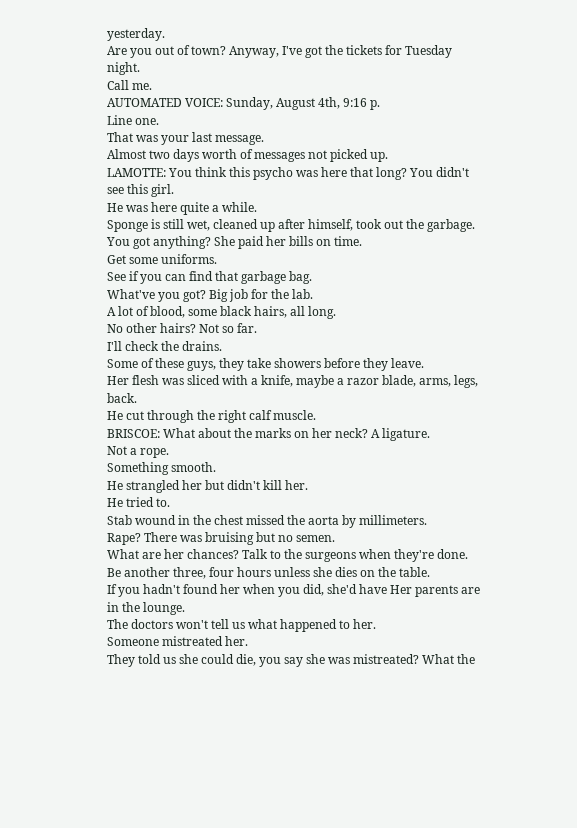yesterday.
Are you out of town? Anyway, I've got the tickets for Tuesday night.
Call me.
AUTOMATED VOICE: Sunday, August 4th, 9:16 p.
Line one.
That was your last message.
Almost two days worth of messages not picked up.
LAMOTTE: You think this psycho was here that long? You didn't see this girl.
He was here quite a while.
Sponge is still wet, cleaned up after himself, took out the garbage.
You got anything? She paid her bills on time.
Get some uniforms.
See if you can find that garbage bag.
What've you got? Big job for the lab.
A lot of blood, some black hairs, all long.
No other hairs? Not so far.
I'll check the drains.
Some of these guys, they take showers before they leave.
Her flesh was sliced with a knife, maybe a razor blade, arms, legs, back.
He cut through the right calf muscle.
BRISCOE: What about the marks on her neck? A ligature.
Not a rope.
Something smooth.
He strangled her but didn't kill her.
He tried to.
Stab wound in the chest missed the aorta by millimeters.
Rape? There was bruising but no semen.
What are her chances? Talk to the surgeons when they're done.
Be another three, four hours unless she dies on the table.
If you hadn't found her when you did, she'd have Her parents are in the lounge.
The doctors won't tell us what happened to her.
Someone mistreated her.
They told us she could die, you say she was mistreated? What the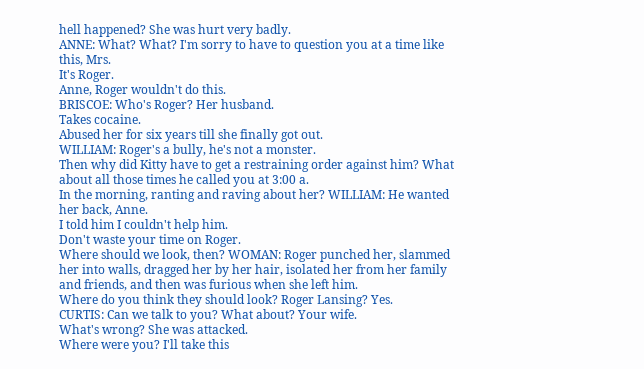hell happened? She was hurt very badly.
ANNE: What? What? I'm sorry to have to question you at a time like this, Mrs.
It's Roger.
Anne, Roger wouldn't do this.
BRISCOE: Who's Roger? Her husband.
Takes cocaine.
Abused her for six years till she finally got out.
WILLIAM: Roger's a bully, he's not a monster.
Then why did Kitty have to get a restraining order against him? What about all those times he called you at 3:00 a.
In the morning, ranting and raving about her? WILLIAM: He wanted her back, Anne.
I told him I couldn't help him.
Don't waste your time on Roger.
Where should we look, then? WOMAN: Roger punched her, slammed her into walls, dragged her by her hair, isolated her from her family and friends, and then was furious when she left him.
Where do you think they should look? Roger Lansing? Yes.
CURTIS: Can we talk to you? What about? Your wife.
What's wrong? She was attacked.
Where were you? I'll take this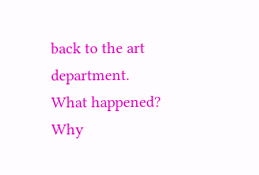back to the art department.
What happened? Why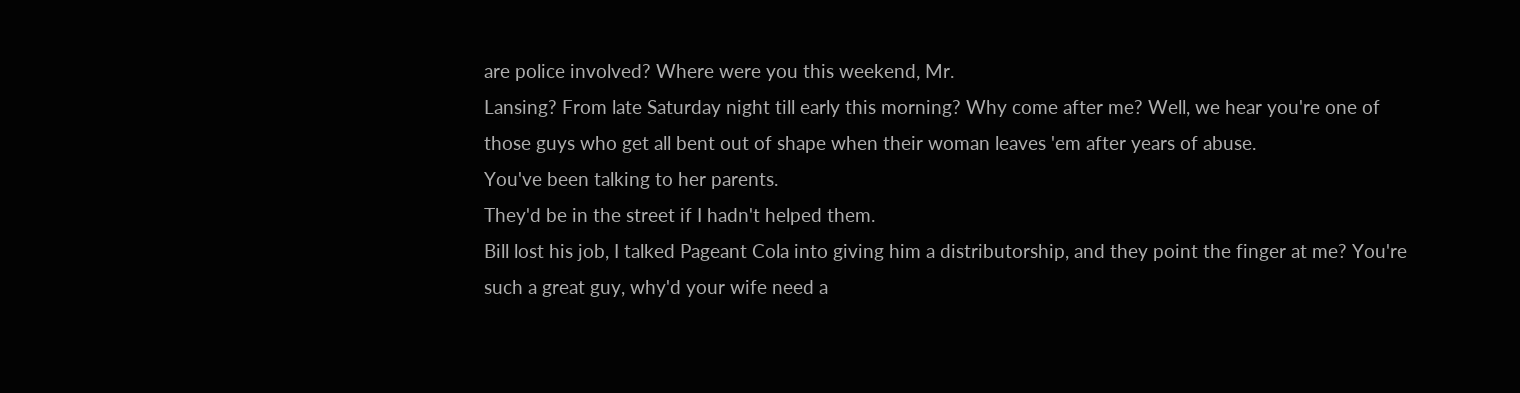are police involved? Where were you this weekend, Mr.
Lansing? From late Saturday night till early this morning? Why come after me? Well, we hear you're one of those guys who get all bent out of shape when their woman leaves 'em after years of abuse.
You've been talking to her parents.
They'd be in the street if I hadn't helped them.
Bill lost his job, I talked Pageant Cola into giving him a distributorship, and they point the finger at me? You're such a great guy, why'd your wife need a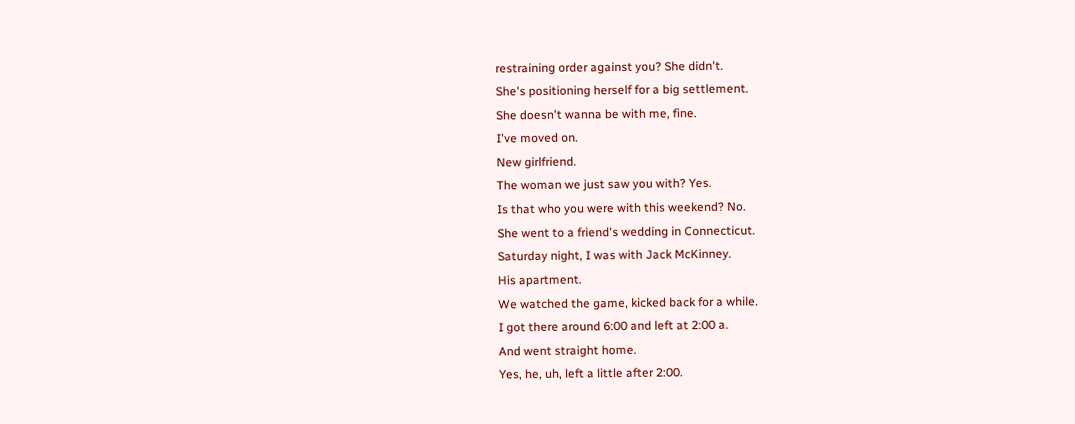restraining order against you? She didn't.
She's positioning herself for a big settlement.
She doesn't wanna be with me, fine.
I've moved on.
New girlfriend.
The woman we just saw you with? Yes.
Is that who you were with this weekend? No.
She went to a friend's wedding in Connecticut.
Saturday night, I was with Jack McKinney.
His apartment.
We watched the game, kicked back for a while.
I got there around 6:00 and left at 2:00 a.
And went straight home.
Yes, he, uh, left a little after 2:00.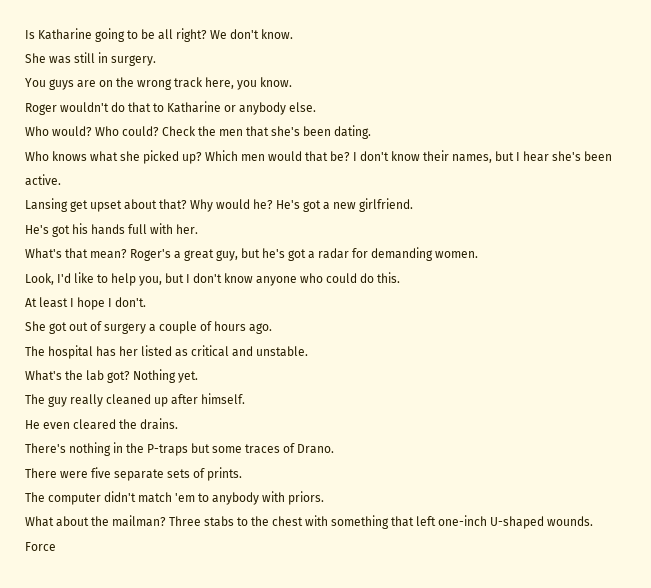Is Katharine going to be all right? We don't know.
She was still in surgery.
You guys are on the wrong track here, you know.
Roger wouldn't do that to Katharine or anybody else.
Who would? Who could? Check the men that she's been dating.
Who knows what she picked up? Which men would that be? I don't know their names, but I hear she's been active.
Lansing get upset about that? Why would he? He's got a new girlfriend.
He's got his hands full with her.
What's that mean? Roger's a great guy, but he's got a radar for demanding women.
Look, I'd like to help you, but I don't know anyone who could do this.
At least I hope I don't.
She got out of surgery a couple of hours ago.
The hospital has her listed as critical and unstable.
What's the lab got? Nothing yet.
The guy really cleaned up after himself.
He even cleared the drains.
There's nothing in the P-traps but some traces of Drano.
There were five separate sets of prints.
The computer didn't match 'em to anybody with priors.
What about the mailman? Three stabs to the chest with something that left one-inch U-shaped wounds.
Force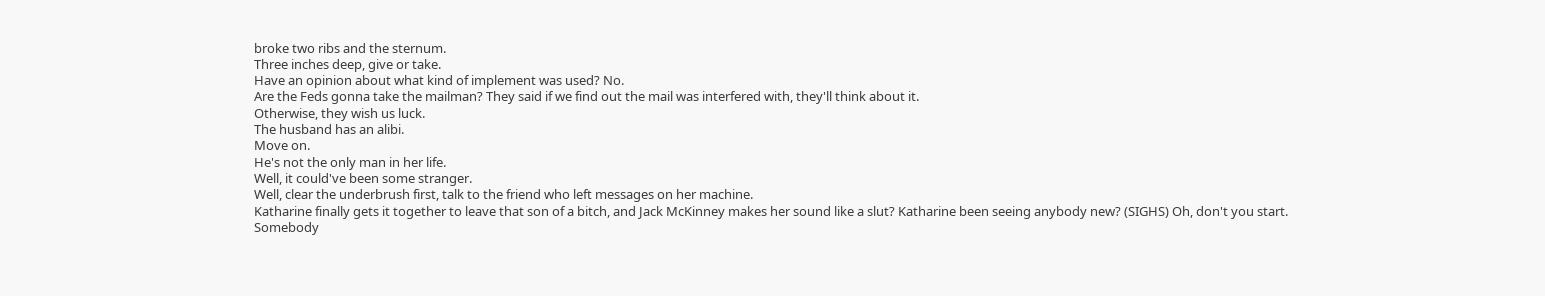broke two ribs and the sternum.
Three inches deep, give or take.
Have an opinion about what kind of implement was used? No.
Are the Feds gonna take the mailman? They said if we find out the mail was interfered with, they'll think about it.
Otherwise, they wish us luck.
The husband has an alibi.
Move on.
He's not the only man in her life.
Well, it could've been some stranger.
Well, clear the underbrush first, talk to the friend who left messages on her machine.
Katharine finally gets it together to leave that son of a bitch, and Jack McKinney makes her sound like a slut? Katharine been seeing anybody new? (SIGHS) Oh, don't you start.
Somebody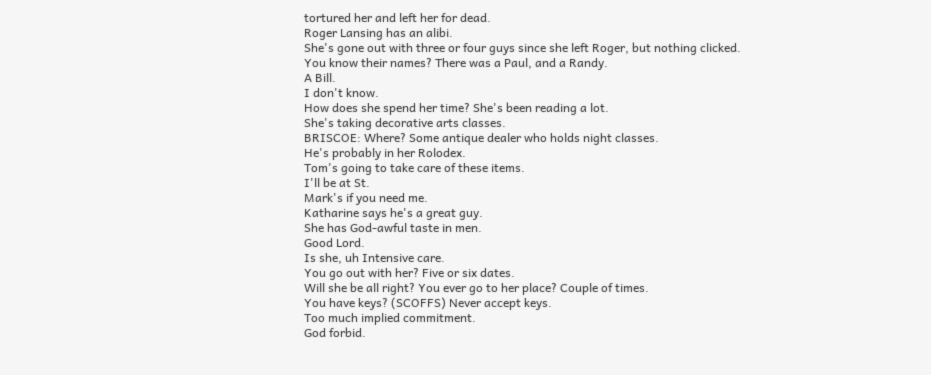tortured her and left her for dead.
Roger Lansing has an alibi.
She's gone out with three or four guys since she left Roger, but nothing clicked.
You know their names? There was a Paul, and a Randy.
A Bill.
I don't know.
How does she spend her time? She's been reading a lot.
She's taking decorative arts classes.
BRISCOE: Where? Some antique dealer who holds night classes.
He's probably in her Rolodex.
Tom's going to take care of these items.
I'll be at St.
Mark's if you need me.
Katharine says he's a great guy.
She has God-awful taste in men.
Good Lord.
Is she, uh Intensive care.
You go out with her? Five or six dates.
Will she be all right? You ever go to her place? Couple of times.
You have keys? (SCOFFS) Never accept keys.
Too much implied commitment.
God forbid.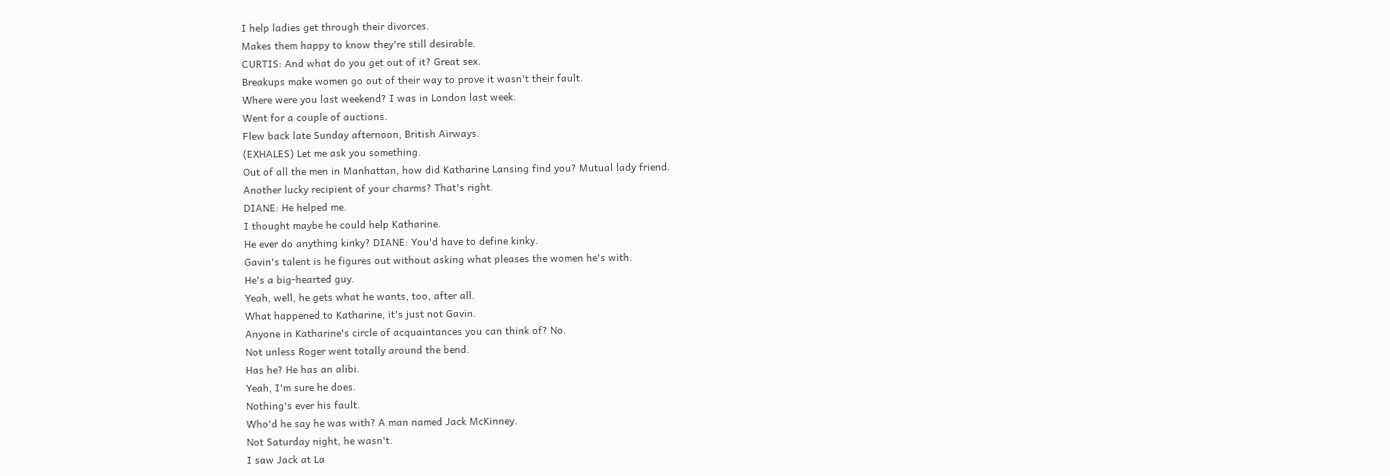I help ladies get through their divorces.
Makes them happy to know they're still desirable.
CURTIS: And what do you get out of it? Great sex.
Breakups make women go out of their way to prove it wasn't their fault.
Where were you last weekend? I was in London last week.
Went for a couple of auctions.
Flew back late Sunday afternoon, British Airways.
(EXHALES) Let me ask you something.
Out of all the men in Manhattan, how did Katharine Lansing find you? Mutual lady friend.
Another lucky recipient of your charms? That's right.
DIANE: He helped me.
I thought maybe he could help Katharine.
He ever do anything kinky? DIANE: You'd have to define kinky.
Gavin's talent is he figures out without asking what pleases the women he's with.
He's a big-hearted guy.
Yeah, well, he gets what he wants, too, after all.
What happened to Katharine, it's just not Gavin.
Anyone in Katharine's circle of acquaintances you can think of? No.
Not unless Roger went totally around the bend.
Has he? He has an alibi.
Yeah, I'm sure he does.
Nothing's ever his fault.
Who'd he say he was with? A man named Jack McKinney.
Not Saturday night, he wasn't.
I saw Jack at La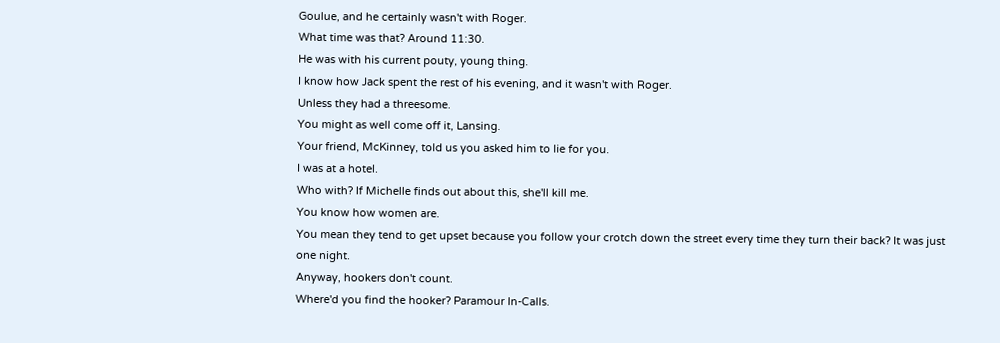Goulue, and he certainly wasn't with Roger.
What time was that? Around 11:30.
He was with his current pouty, young thing.
I know how Jack spent the rest of his evening, and it wasn't with Roger.
Unless they had a threesome.
You might as well come off it, Lansing.
Your friend, McKinney, told us you asked him to lie for you.
I was at a hotel.
Who with? If Michelle finds out about this, she'll kill me.
You know how women are.
You mean they tend to get upset because you follow your crotch down the street every time they turn their back? It was just one night.
Anyway, hookers don't count.
Where'd you find the hooker? Paramour In-Calls.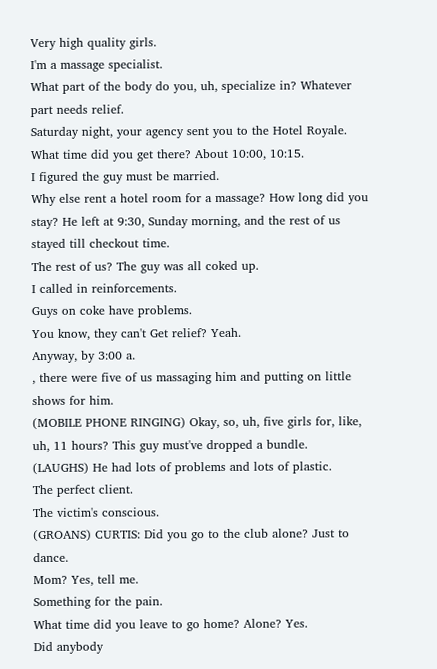Very high quality girls.
I'm a massage specialist.
What part of the body do you, uh, specialize in? Whatever part needs relief.
Saturday night, your agency sent you to the Hotel Royale.
What time did you get there? About 10:00, 10:15.
I figured the guy must be married.
Why else rent a hotel room for a massage? How long did you stay? He left at 9:30, Sunday morning, and the rest of us stayed till checkout time.
The rest of us? The guy was all coked up.
I called in reinforcements.
Guys on coke have problems.
You know, they can't Get relief? Yeah.
Anyway, by 3:00 a.
, there were five of us massaging him and putting on little shows for him.
(MOBILE PHONE RINGING) Okay, so, uh, five girls for, like, uh, 11 hours? This guy must've dropped a bundle.
(LAUGHS) He had lots of problems and lots of plastic.
The perfect client.
The victim's conscious.
(GROANS) CURTIS: Did you go to the club alone? Just to dance.
Mom? Yes, tell me.
Something for the pain.
What time did you leave to go home? Alone? Yes.
Did anybody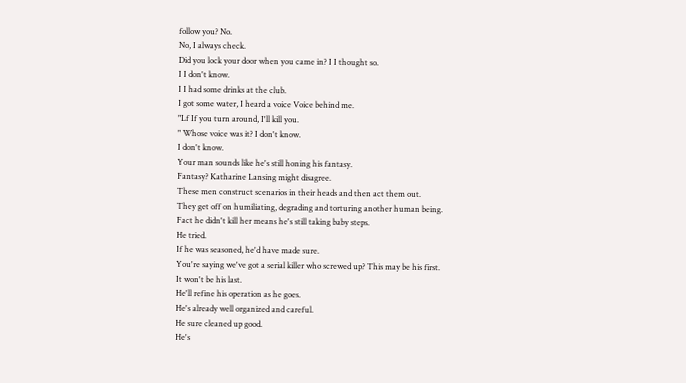follow you? No.
No, I always check.
Did you lock your door when you came in? I I thought so.
I I don't know.
I I had some drinks at the club.
I got some water, I heard a voice Voice behind me.
"Lf If you turn around, I'll kill you.
" Whose voice was it? I don't know.
I don't know.
Your man sounds like he's still honing his fantasy.
Fantasy? Katharine Lansing might disagree.
These men construct scenarios in their heads and then act them out.
They get off on humiliating, degrading and torturing another human being.
Fact he didn't kill her means he's still taking baby steps.
He tried.
If he was seasoned, he'd have made sure.
You're saying we've got a serial killer who screwed up? This may be his first.
It won't be his last.
He'll refine his operation as he goes.
He's already well organized and careful.
He sure cleaned up good.
He's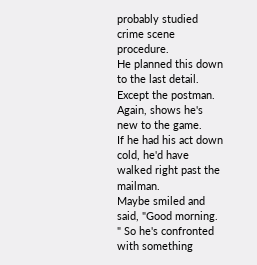probably studied crime scene procedure.
He planned this down to the last detail.
Except the postman.
Again, shows he's new to the game.
If he had his act down cold, he'd have walked right past the mailman.
Maybe smiled and said, "Good morning.
" So he's confronted with something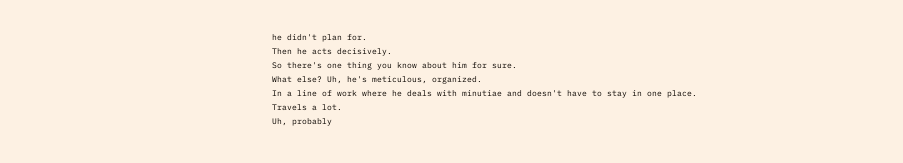he didn't plan for.
Then he acts decisively.
So there's one thing you know about him for sure.
What else? Uh, he's meticulous, organized.
In a line of work where he deals with minutiae and doesn't have to stay in one place.
Travels a lot.
Uh, probably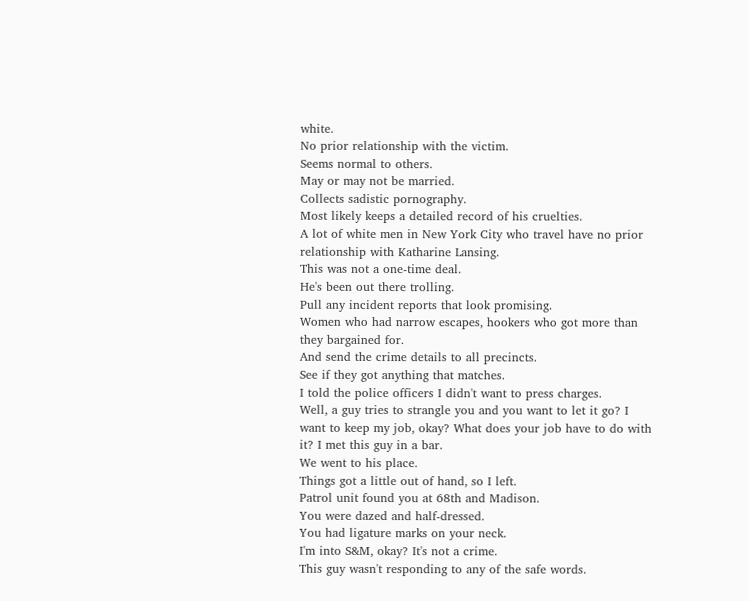white.
No prior relationship with the victim.
Seems normal to others.
May or may not be married.
Collects sadistic pornography.
Most likely keeps a detailed record of his cruelties.
A lot of white men in New York City who travel have no prior relationship with Katharine Lansing.
This was not a one-time deal.
He's been out there trolling.
Pull any incident reports that look promising.
Women who had narrow escapes, hookers who got more than they bargained for.
And send the crime details to all precincts.
See if they got anything that matches.
I told the police officers I didn't want to press charges.
Well, a guy tries to strangle you and you want to let it go? I want to keep my job, okay? What does your job have to do with it? I met this guy in a bar.
We went to his place.
Things got a little out of hand, so I left.
Patrol unit found you at 68th and Madison.
You were dazed and half-dressed.
You had ligature marks on your neck.
I'm into S&M, okay? It's not a crime.
This guy wasn't responding to any of the safe words.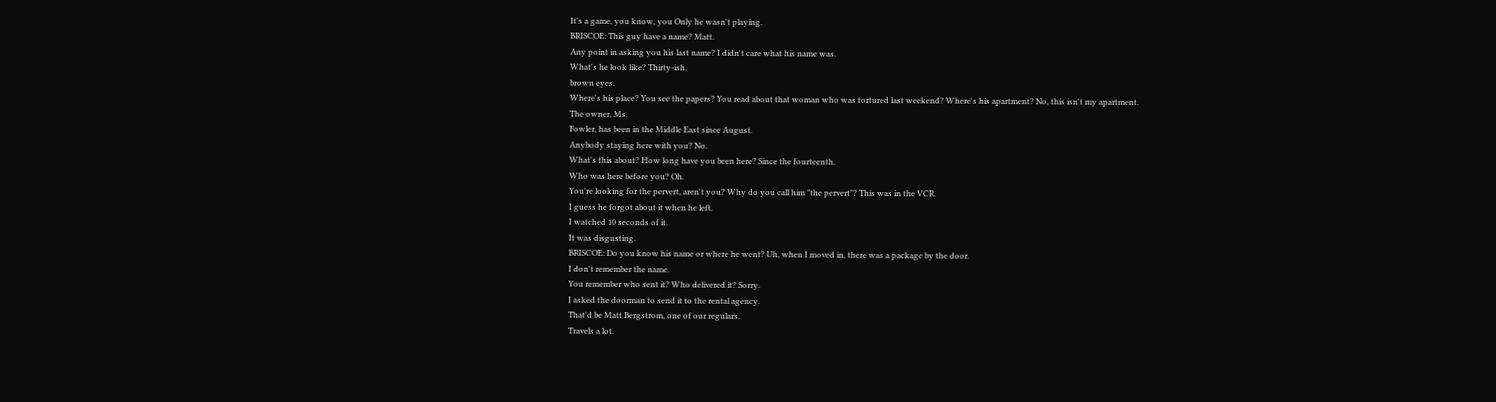It's a game, you know, you Only he wasn't playing.
BRISCOE: This guy have a name? Matt.
Any point in asking you his last name? I didn't care what his name was.
What's he look like? Thirty-ish.
brown eyes.
Where's his place? You see the papers? You read about that woman who was tortured last weekend? Where's his apartment? No, this isn't my apartment.
The owner, Ms.
Fowler, has been in the Middle East since August.
Anybody staying here with you? No.
What's this about? How long have you been here? Since the fourteenth.
Who was here before you? Oh.
You're looking for the pervert, aren't you? Why do you call him "the pervert"? This was in the VCR.
I guess he forgot about it when he left.
I watched 10 seconds of it.
It was disgusting.
BRISCOE: Do you know his name or where he went? Uh, when I moved in, there was a package by the door.
I don't remember the name.
You remember who sent it? Who delivered it? Sorry.
I asked the doorman to send it to the rental agency.
That'd be Matt Bergstrom, one of our regulars.
Travels a lot.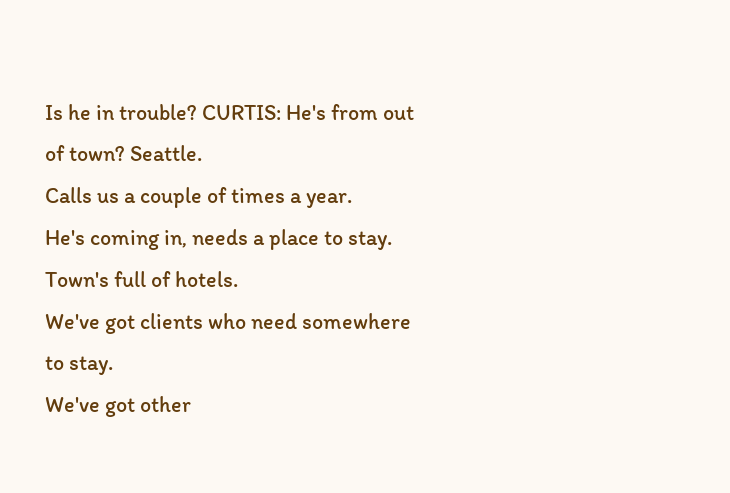Is he in trouble? CURTIS: He's from out of town? Seattle.
Calls us a couple of times a year.
He's coming in, needs a place to stay.
Town's full of hotels.
We've got clients who need somewhere to stay.
We've got other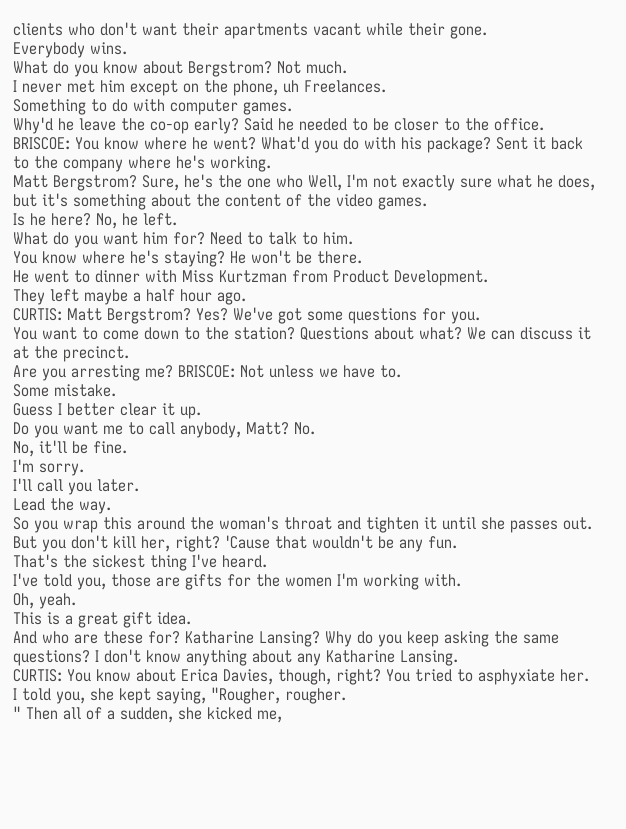clients who don't want their apartments vacant while their gone.
Everybody wins.
What do you know about Bergstrom? Not much.
I never met him except on the phone, uh Freelances.
Something to do with computer games.
Why'd he leave the co-op early? Said he needed to be closer to the office.
BRISCOE: You know where he went? What'd you do with his package? Sent it back to the company where he's working.
Matt Bergstrom? Sure, he's the one who Well, I'm not exactly sure what he does, but it's something about the content of the video games.
Is he here? No, he left.
What do you want him for? Need to talk to him.
You know where he's staying? He won't be there.
He went to dinner with Miss Kurtzman from Product Development.
They left maybe a half hour ago.
CURTIS: Matt Bergstrom? Yes? We've got some questions for you.
You want to come down to the station? Questions about what? We can discuss it at the precinct.
Are you arresting me? BRISCOE: Not unless we have to.
Some mistake.
Guess I better clear it up.
Do you want me to call anybody, Matt? No.
No, it'll be fine.
I'm sorry.
I'll call you later.
Lead the way.
So you wrap this around the woman's throat and tighten it until she passes out.
But you don't kill her, right? 'Cause that wouldn't be any fun.
That's the sickest thing I've heard.
I've told you, those are gifts for the women I'm working with.
Oh, yeah.
This is a great gift idea.
And who are these for? Katharine Lansing? Why do you keep asking the same questions? I don't know anything about any Katharine Lansing.
CURTIS: You know about Erica Davies, though, right? You tried to asphyxiate her.
I told you, she kept saying, "Rougher, rougher.
" Then all of a sudden, she kicked me,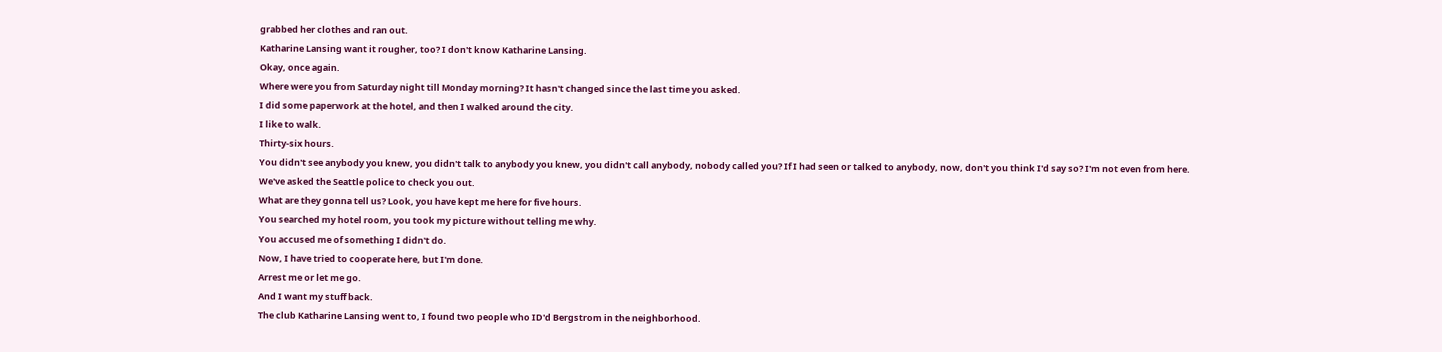grabbed her clothes and ran out.
Katharine Lansing want it rougher, too? I don't know Katharine Lansing.
Okay, once again.
Where were you from Saturday night till Monday morning? It hasn't changed since the last time you asked.
I did some paperwork at the hotel, and then I walked around the city.
I like to walk.
Thirty-six hours.
You didn't see anybody you knew, you didn't talk to anybody you knew, you didn't call anybody, nobody called you? If I had seen or talked to anybody, now, don't you think I'd say so? I'm not even from here.
We've asked the Seattle police to check you out.
What are they gonna tell us? Look, you have kept me here for five hours.
You searched my hotel room, you took my picture without telling me why.
You accused me of something I didn't do.
Now, I have tried to cooperate here, but I'm done.
Arrest me or let me go.
And I want my stuff back.
The club Katharine Lansing went to, I found two people who ID'd Bergstrom in the neighborhood.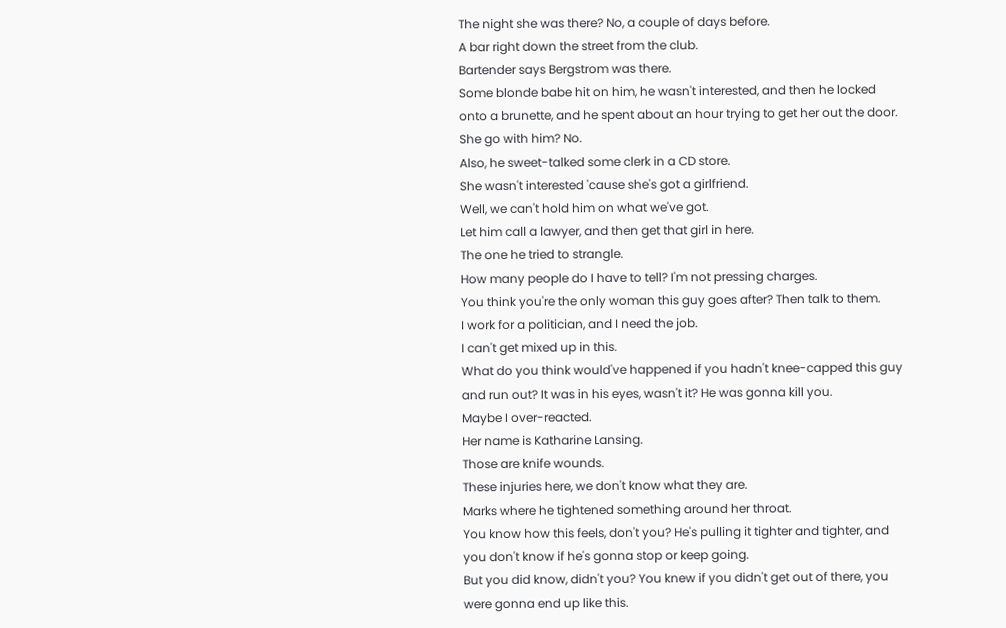The night she was there? No, a couple of days before.
A bar right down the street from the club.
Bartender says Bergstrom was there.
Some blonde babe hit on him, he wasn't interested, and then he locked onto a brunette, and he spent about an hour trying to get her out the door.
She go with him? No.
Also, he sweet-talked some clerk in a CD store.
She wasn't interested 'cause she's got a girlfriend.
Well, we can't hold him on what we've got.
Let him call a lawyer, and then get that girl in here.
The one he tried to strangle.
How many people do I have to tell? I'm not pressing charges.
You think you're the only woman this guy goes after? Then talk to them.
I work for a politician, and I need the job.
I can't get mixed up in this.
What do you think would've happened if you hadn't knee-capped this guy and run out? It was in his eyes, wasn't it? He was gonna kill you.
Maybe I over-reacted.
Her name is Katharine Lansing.
Those are knife wounds.
These injuries here, we don't know what they are.
Marks where he tightened something around her throat.
You know how this feels, don't you? He's pulling it tighter and tighter, and you don't know if he's gonna stop or keep going.
But you did know, didn't you? You knew if you didn't get out of there, you were gonna end up like this.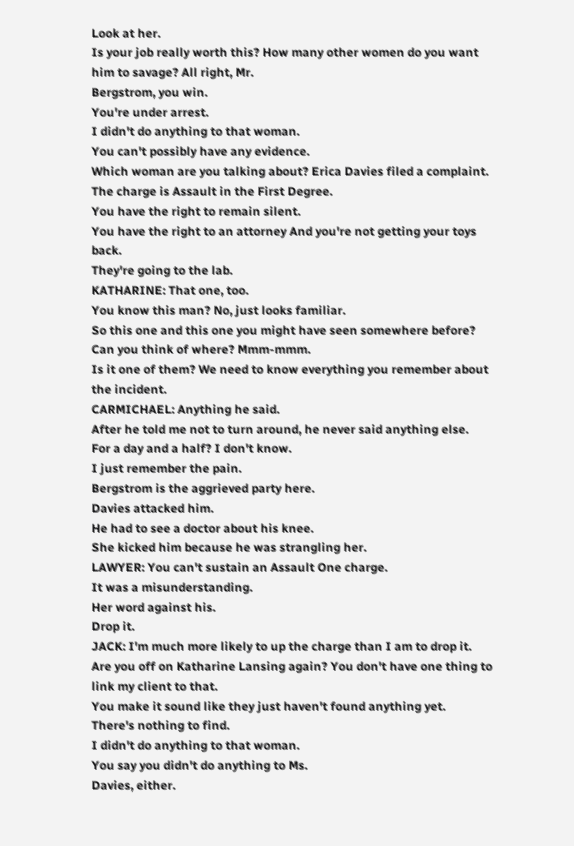Look at her.
Is your job really worth this? How many other women do you want him to savage? All right, Mr.
Bergstrom, you win.
You're under arrest.
I didn't do anything to that woman.
You can't possibly have any evidence.
Which woman are you talking about? Erica Davies filed a complaint.
The charge is Assault in the First Degree.
You have the right to remain silent.
You have the right to an attorney And you're not getting your toys back.
They're going to the lab.
KATHARINE: That one, too.
You know this man? No, just looks familiar.
So this one and this one you might have seen somewhere before? Can you think of where? Mmm-mmm.
Is it one of them? We need to know everything you remember about the incident.
CARMICHAEL: Anything he said.
After he told me not to turn around, he never said anything else.
For a day and a half? I don't know.
I just remember the pain.
Bergstrom is the aggrieved party here.
Davies attacked him.
He had to see a doctor about his knee.
She kicked him because he was strangling her.
LAWYER: You can't sustain an Assault One charge.
It was a misunderstanding.
Her word against his.
Drop it.
JACK: I'm much more likely to up the charge than I am to drop it.
Are you off on Katharine Lansing again? You don't have one thing to link my client to that.
You make it sound like they just haven't found anything yet.
There's nothing to find.
I didn't do anything to that woman.
You say you didn't do anything to Ms.
Davies, either.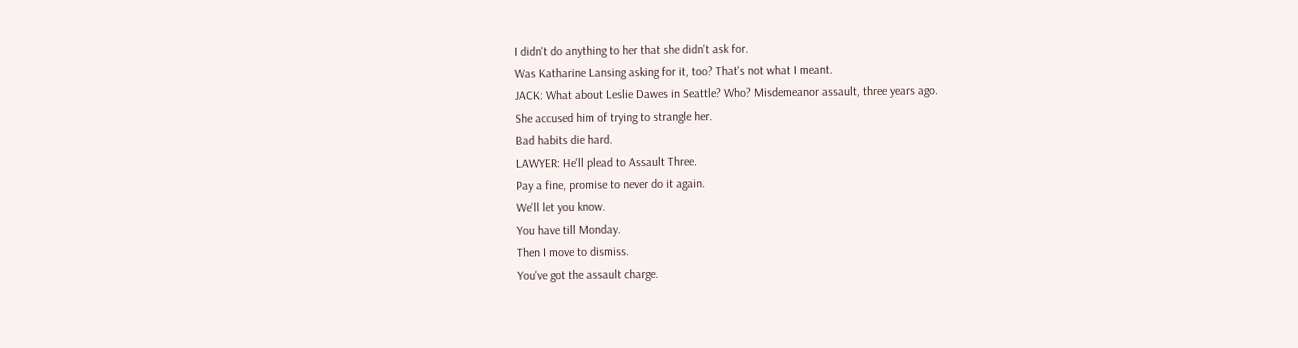I didn't do anything to her that she didn't ask for.
Was Katharine Lansing asking for it, too? That's not what I meant.
JACK: What about Leslie Dawes in Seattle? Who? Misdemeanor assault, three years ago.
She accused him of trying to strangle her.
Bad habits die hard.
LAWYER: He'll plead to Assault Three.
Pay a fine, promise to never do it again.
We'll let you know.
You have till Monday.
Then I move to dismiss.
You've got the assault charge.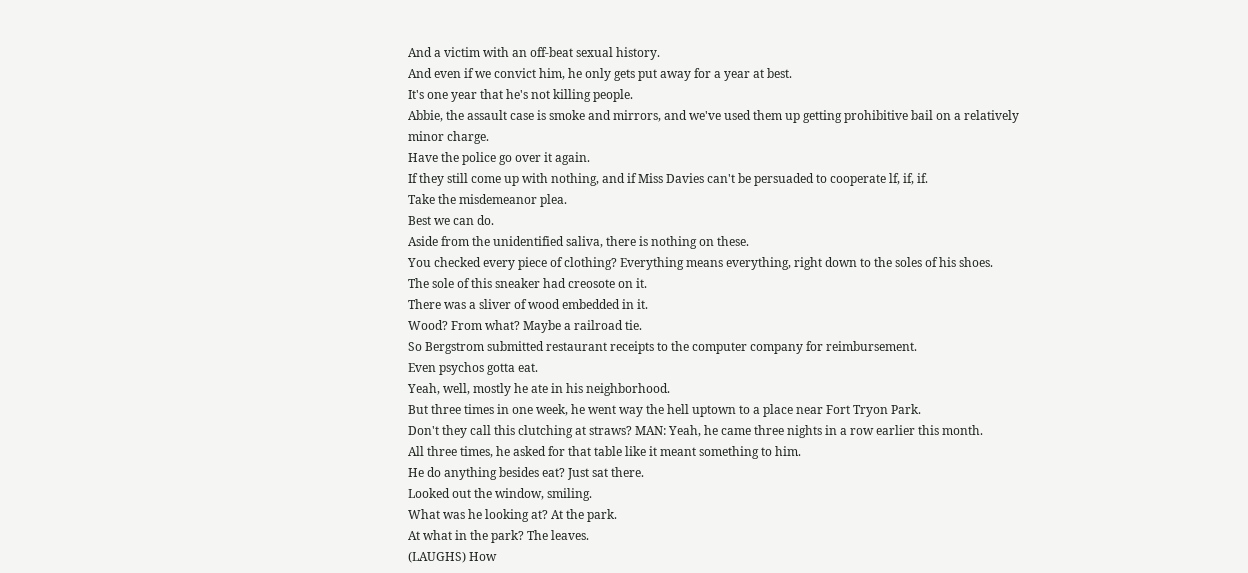And a victim with an off-beat sexual history.
And even if we convict him, he only gets put away for a year at best.
It's one year that he's not killing people.
Abbie, the assault case is smoke and mirrors, and we've used them up getting prohibitive bail on a relatively minor charge.
Have the police go over it again.
If they still come up with nothing, and if Miss Davies can't be persuaded to cooperate lf, if, if.
Take the misdemeanor plea.
Best we can do.
Aside from the unidentified saliva, there is nothing on these.
You checked every piece of clothing? Everything means everything, right down to the soles of his shoes.
The sole of this sneaker had creosote on it.
There was a sliver of wood embedded in it.
Wood? From what? Maybe a railroad tie.
So Bergstrom submitted restaurant receipts to the computer company for reimbursement.
Even psychos gotta eat.
Yeah, well, mostly he ate in his neighborhood.
But three times in one week, he went way the hell uptown to a place near Fort Tryon Park.
Don't they call this clutching at straws? MAN: Yeah, he came three nights in a row earlier this month.
All three times, he asked for that table like it meant something to him.
He do anything besides eat? Just sat there.
Looked out the window, smiling.
What was he looking at? At the park.
At what in the park? The leaves.
(LAUGHS) How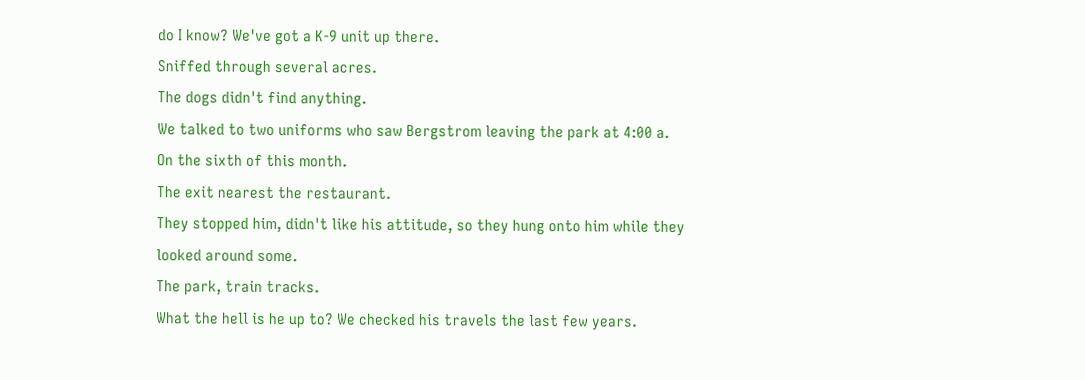do I know? We've got a K-9 unit up there.
Sniffed through several acres.
The dogs didn't find anything.
We talked to two uniforms who saw Bergstrom leaving the park at 4:00 a.
On the sixth of this month.
The exit nearest the restaurant.
They stopped him, didn't like his attitude, so they hung onto him while they looked around some.
The park, train tracks.
What the hell is he up to? We checked his travels the last few years.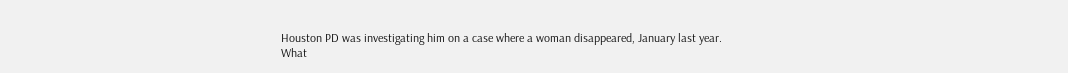Houston PD was investigating him on a case where a woman disappeared, January last year.
What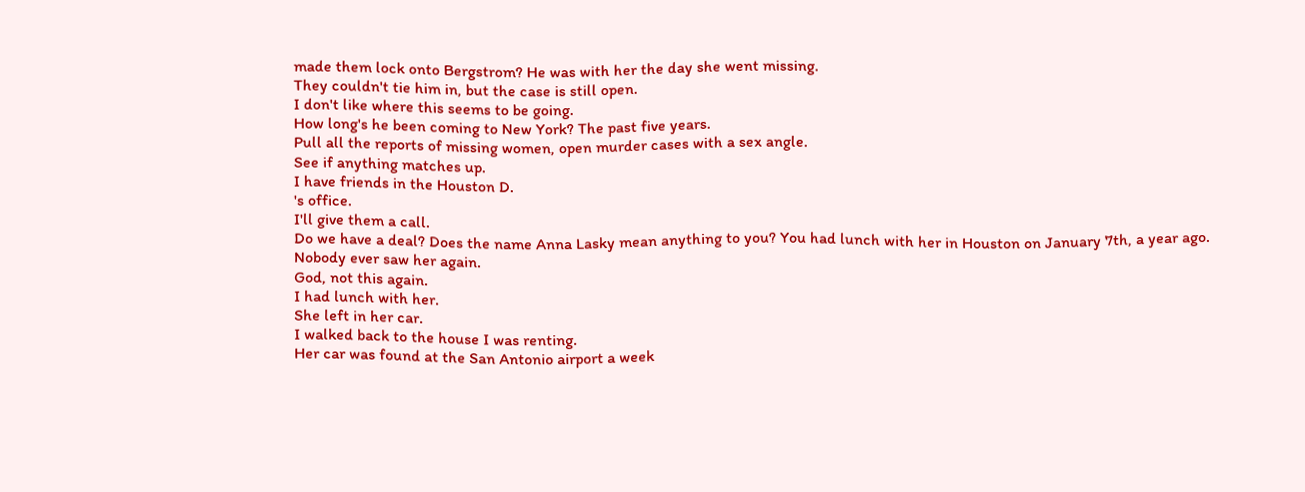made them lock onto Bergstrom? He was with her the day she went missing.
They couldn't tie him in, but the case is still open.
I don't like where this seems to be going.
How long's he been coming to New York? The past five years.
Pull all the reports of missing women, open murder cases with a sex angle.
See if anything matches up.
I have friends in the Houston D.
's office.
I'll give them a call.
Do we have a deal? Does the name Anna Lasky mean anything to you? You had lunch with her in Houston on January 7th, a year ago.
Nobody ever saw her again.
God, not this again.
I had lunch with her.
She left in her car.
I walked back to the house I was renting.
Her car was found at the San Antonio airport a week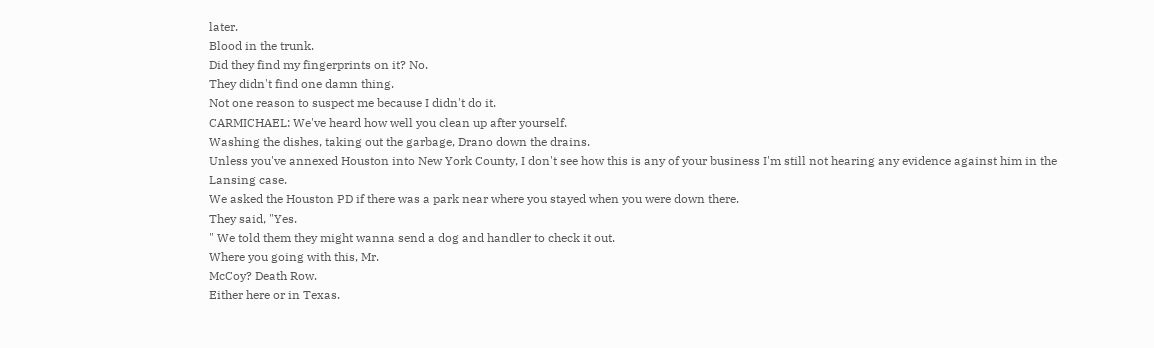later.
Blood in the trunk.
Did they find my fingerprints on it? No.
They didn't find one damn thing.
Not one reason to suspect me because I didn't do it.
CARMICHAEL: We've heard how well you clean up after yourself.
Washing the dishes, taking out the garbage, Drano down the drains.
Unless you've annexed Houston into New York County, I don't see how this is any of your business I'm still not hearing any evidence against him in the Lansing case.
We asked the Houston PD if there was a park near where you stayed when you were down there.
They said, "Yes.
" We told them they might wanna send a dog and handler to check it out.
Where you going with this, Mr.
McCoy? Death Row.
Either here or in Texas.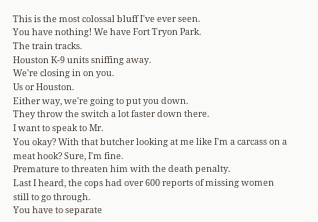This is the most colossal bluff I've ever seen.
You have nothing! We have Fort Tryon Park.
The train tracks.
Houston K-9 units sniffing away.
We're closing in on you.
Us or Houston.
Either way, we're going to put you down.
They throw the switch a lot faster down there.
I want to speak to Mr.
You okay? With that butcher looking at me like I'm a carcass on a meat hook? Sure, I'm fine.
Premature to threaten him with the death penalty.
Last I heard, the cops had over 600 reports of missing women still to go through.
You have to separate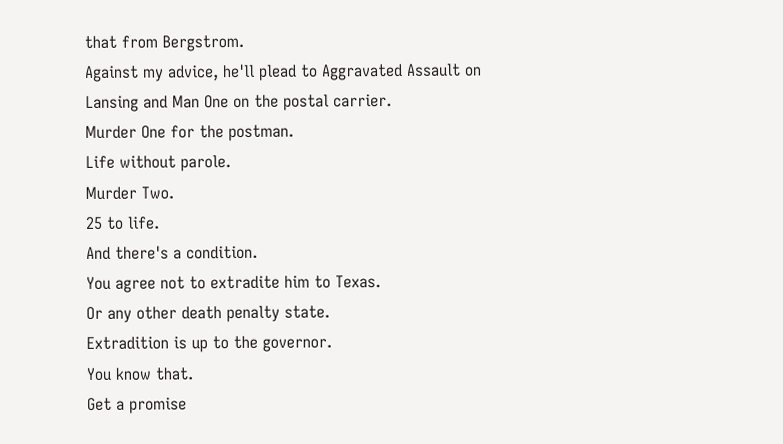that from Bergstrom.
Against my advice, he'll plead to Aggravated Assault on Lansing and Man One on the postal carrier.
Murder One for the postman.
Life without parole.
Murder Two.
25 to life.
And there's a condition.
You agree not to extradite him to Texas.
Or any other death penalty state.
Extradition is up to the governor.
You know that.
Get a promise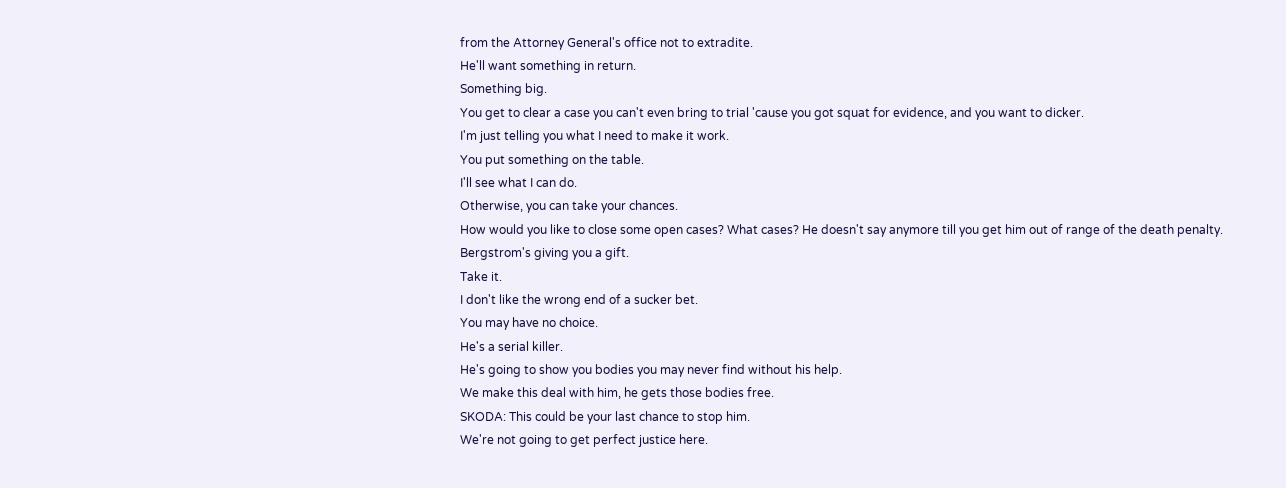from the Attorney General's office not to extradite.
He'll want something in return.
Something big.
You get to clear a case you can't even bring to trial 'cause you got squat for evidence, and you want to dicker.
I'm just telling you what I need to make it work.
You put something on the table.
I'll see what I can do.
Otherwise, you can take your chances.
How would you like to close some open cases? What cases? He doesn't say anymore till you get him out of range of the death penalty.
Bergstrom's giving you a gift.
Take it.
I don't like the wrong end of a sucker bet.
You may have no choice.
He's a serial killer.
He's going to show you bodies you may never find without his help.
We make this deal with him, he gets those bodies free.
SKODA: This could be your last chance to stop him.
We're not going to get perfect justice here.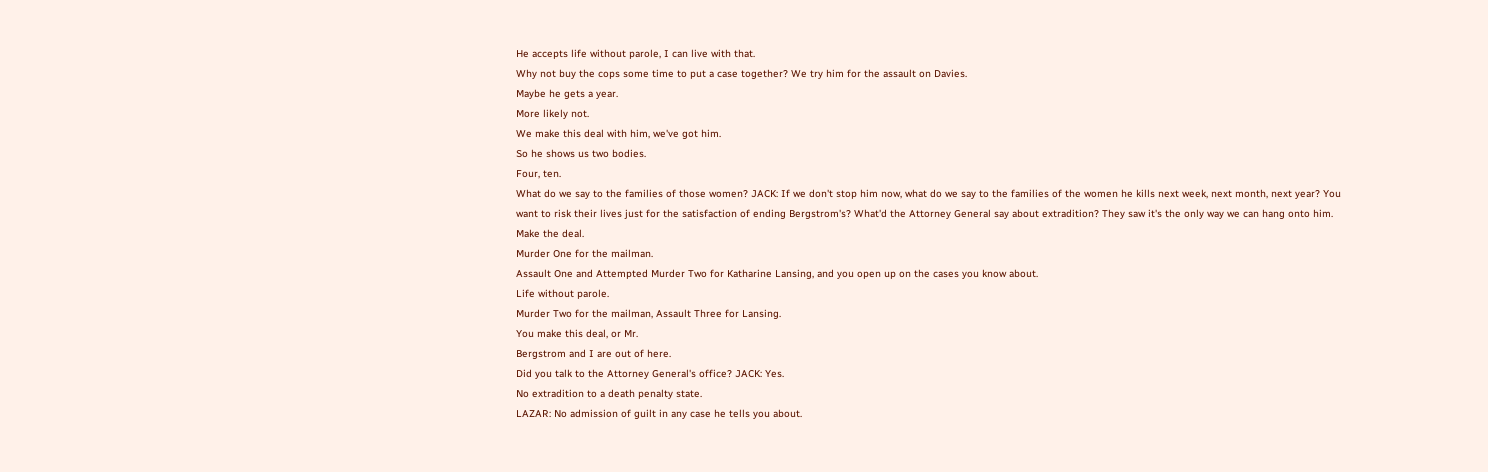He accepts life without parole, I can live with that.
Why not buy the cops some time to put a case together? We try him for the assault on Davies.
Maybe he gets a year.
More likely not.
We make this deal with him, we've got him.
So he shows us two bodies.
Four, ten.
What do we say to the families of those women? JACK: If we don't stop him now, what do we say to the families of the women he kills next week, next month, next year? You want to risk their lives just for the satisfaction of ending Bergstrom's? What'd the Attorney General say about extradition? They saw it's the only way we can hang onto him.
Make the deal.
Murder One for the mailman.
Assault One and Attempted Murder Two for Katharine Lansing, and you open up on the cases you know about.
Life without parole.
Murder Two for the mailman, Assault Three for Lansing.
You make this deal, or Mr.
Bergstrom and I are out of here.
Did you talk to the Attorney General's office? JACK: Yes.
No extradition to a death penalty state.
LAZAR: No admission of guilt in any case he tells you about.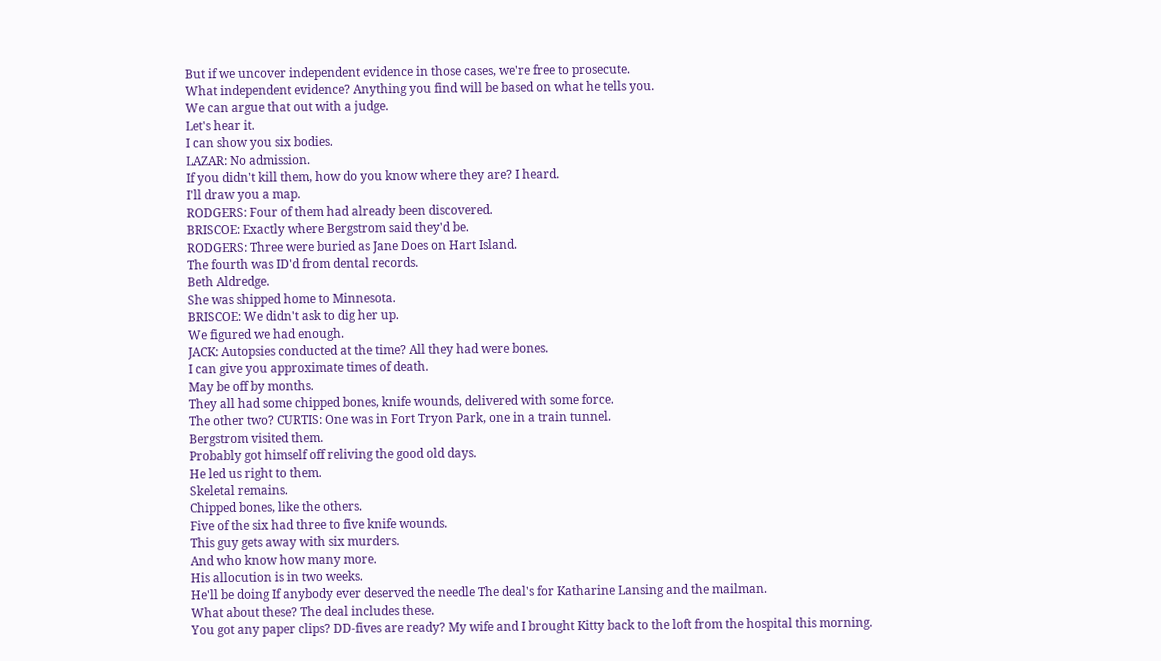But if we uncover independent evidence in those cases, we're free to prosecute.
What independent evidence? Anything you find will be based on what he tells you.
We can argue that out with a judge.
Let's hear it.
I can show you six bodies.
LAZAR: No admission.
If you didn't kill them, how do you know where they are? I heard.
I'll draw you a map.
RODGERS: Four of them had already been discovered.
BRISCOE: Exactly where Bergstrom said they'd be.
RODGERS: Three were buried as Jane Does on Hart Island.
The fourth was ID'd from dental records.
Beth Aldredge.
She was shipped home to Minnesota.
BRISCOE: We didn't ask to dig her up.
We figured we had enough.
JACK: Autopsies conducted at the time? All they had were bones.
I can give you approximate times of death.
May be off by months.
They all had some chipped bones, knife wounds, delivered with some force.
The other two? CURTIS: One was in Fort Tryon Park, one in a train tunnel.
Bergstrom visited them.
Probably got himself off reliving the good old days.
He led us right to them.
Skeletal remains.
Chipped bones, like the others.
Five of the six had three to five knife wounds.
This guy gets away with six murders.
And who know how many more.
His allocution is in two weeks.
He'll be doing If anybody ever deserved the needle The deal's for Katharine Lansing and the mailman.
What about these? The deal includes these.
You got any paper clips? DD-fives are ready? My wife and I brought Kitty back to the loft from the hospital this morning.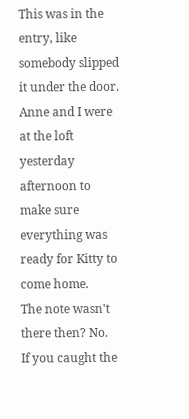This was in the entry, like somebody slipped it under the door.
Anne and I were at the loft yesterday afternoon to make sure everything was ready for Kitty to come home.
The note wasn't there then? No.
If you caught the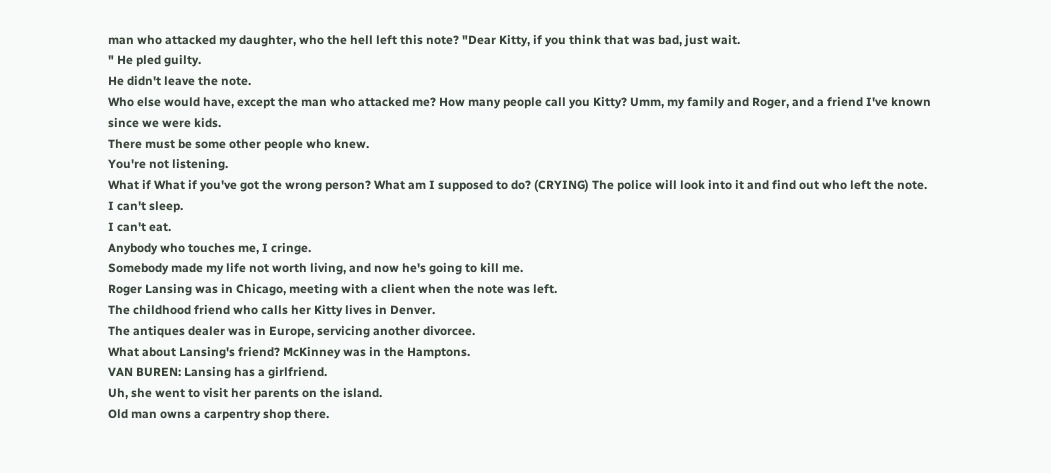man who attacked my daughter, who the hell left this note? "Dear Kitty, if you think that was bad, just wait.
" He pled guilty.
He didn't leave the note.
Who else would have, except the man who attacked me? How many people call you Kitty? Umm, my family and Roger, and a friend I've known since we were kids.
There must be some other people who knew.
You're not listening.
What if What if you've got the wrong person? What am I supposed to do? (CRYING) The police will look into it and find out who left the note.
I can't sleep.
I can't eat.
Anybody who touches me, I cringe.
Somebody made my life not worth living, and now he's going to kill me.
Roger Lansing was in Chicago, meeting with a client when the note was left.
The childhood friend who calls her Kitty lives in Denver.
The antiques dealer was in Europe, servicing another divorcee.
What about Lansing's friend? McKinney was in the Hamptons.
VAN BUREN: Lansing has a girlfriend.
Uh, she went to visit her parents on the island.
Old man owns a carpentry shop there.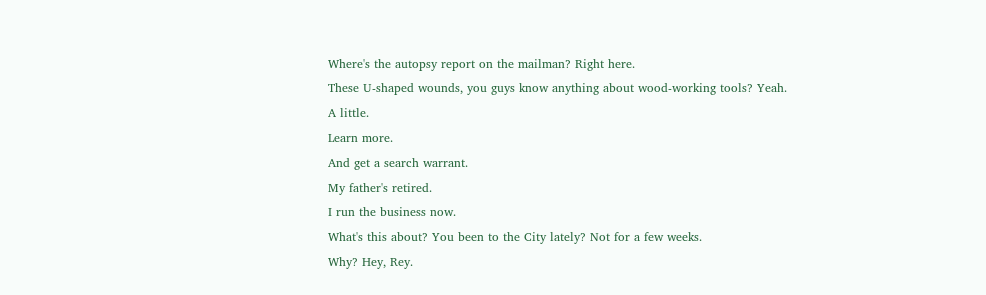Where's the autopsy report on the mailman? Right here.
These U-shaped wounds, you guys know anything about wood-working tools? Yeah.
A little.
Learn more.
And get a search warrant.
My father's retired.
I run the business now.
What's this about? You been to the City lately? Not for a few weeks.
Why? Hey, Rey.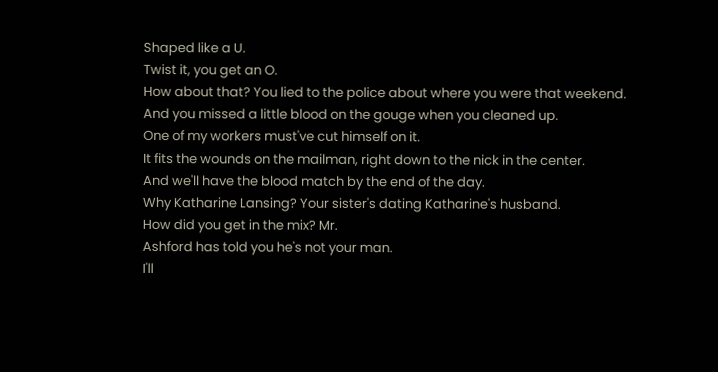Shaped like a U.
Twist it, you get an O.
How about that? You lied to the police about where you were that weekend.
And you missed a little blood on the gouge when you cleaned up.
One of my workers must've cut himself on it.
It fits the wounds on the mailman, right down to the nick in the center.
And we'll have the blood match by the end of the day.
Why Katharine Lansing? Your sister's dating Katharine's husband.
How did you get in the mix? Mr.
Ashford has told you he's not your man.
I'll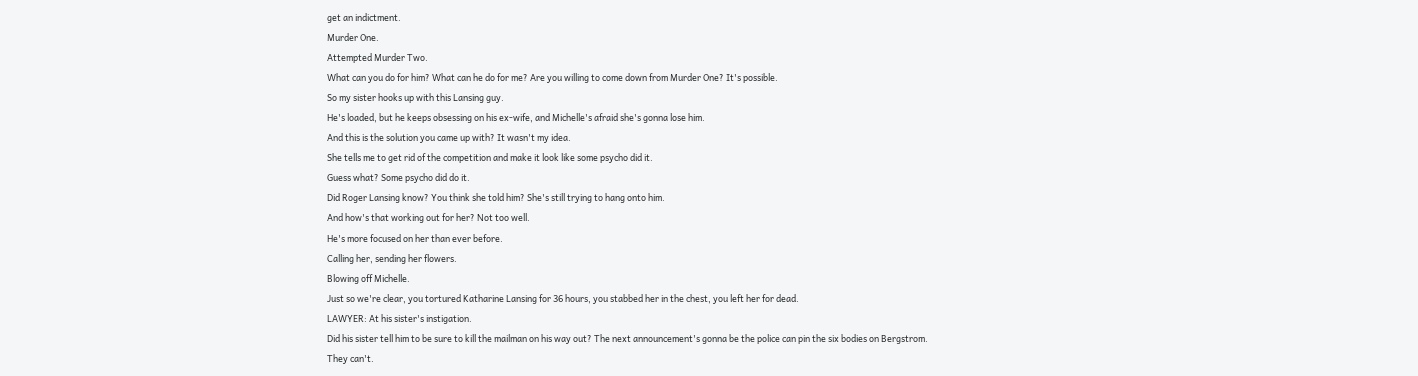get an indictment.
Murder One.
Attempted Murder Two.
What can you do for him? What can he do for me? Are you willing to come down from Murder One? It's possible.
So my sister hooks up with this Lansing guy.
He's loaded, but he keeps obsessing on his ex-wife, and Michelle's afraid she's gonna lose him.
And this is the solution you came up with? It wasn't my idea.
She tells me to get rid of the competition and make it look like some psycho did it.
Guess what? Some psycho did do it.
Did Roger Lansing know? You think she told him? She's still trying to hang onto him.
And how's that working out for her? Not too well.
He's more focused on her than ever before.
Calling her, sending her flowers.
Blowing off Michelle.
Just so we're clear, you tortured Katharine Lansing for 36 hours, you stabbed her in the chest, you left her for dead.
LAWYER: At his sister's instigation.
Did his sister tell him to be sure to kill the mailman on his way out? The next announcement's gonna be the police can pin the six bodies on Bergstrom.
They can't.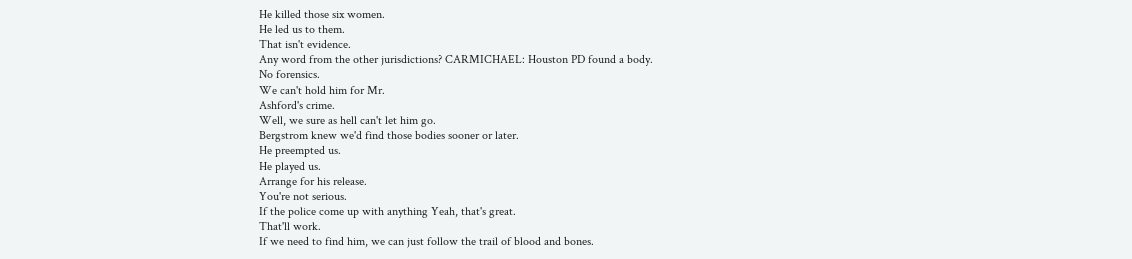He killed those six women.
He led us to them.
That isn't evidence.
Any word from the other jurisdictions? CARMICHAEL: Houston PD found a body.
No forensics.
We can't hold him for Mr.
Ashford's crime.
Well, we sure as hell can't let him go.
Bergstrom knew we'd find those bodies sooner or later.
He preempted us.
He played us.
Arrange for his release.
You're not serious.
If the police come up with anything Yeah, that's great.
That'll work.
If we need to find him, we can just follow the trail of blood and bones.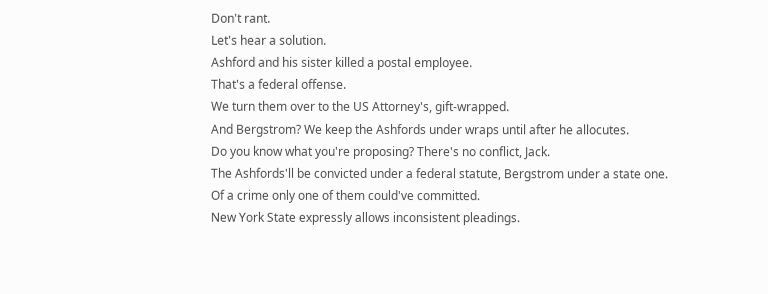Don't rant.
Let's hear a solution.
Ashford and his sister killed a postal employee.
That's a federal offense.
We turn them over to the US Attorney's, gift-wrapped.
And Bergstrom? We keep the Ashfords under wraps until after he allocutes.
Do you know what you're proposing? There's no conflict, Jack.
The Ashfords'll be convicted under a federal statute, Bergstrom under a state one.
Of a crime only one of them could've committed.
New York State expressly allows inconsistent pleadings.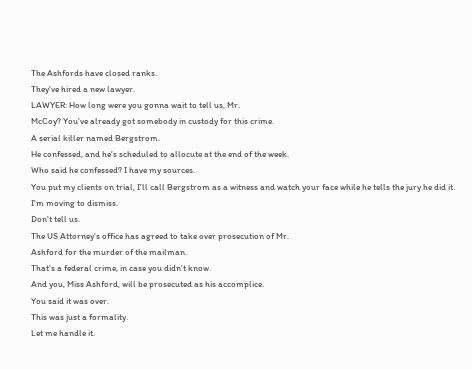The Ashfords have closed ranks.
They've hired a new lawyer.
LAWYER: How long were you gonna wait to tell us, Mr.
McCoy? You've already got somebody in custody for this crime.
A serial killer named Bergstrom.
He confessed, and he's scheduled to allocute at the end of the week.
Who said he confessed? I have my sources.
You put my clients on trial, I'll call Bergstrom as a witness and watch your face while he tells the jury he did it.
I'm moving to dismiss.
Don't tell us.
The US Attorney's office has agreed to take over prosecution of Mr.
Ashford for the murder of the mailman.
That's a federal crime, in case you didn't know.
And you, Miss Ashford, will be prosecuted as his accomplice.
You said it was over.
This was just a formality.
Let me handle it.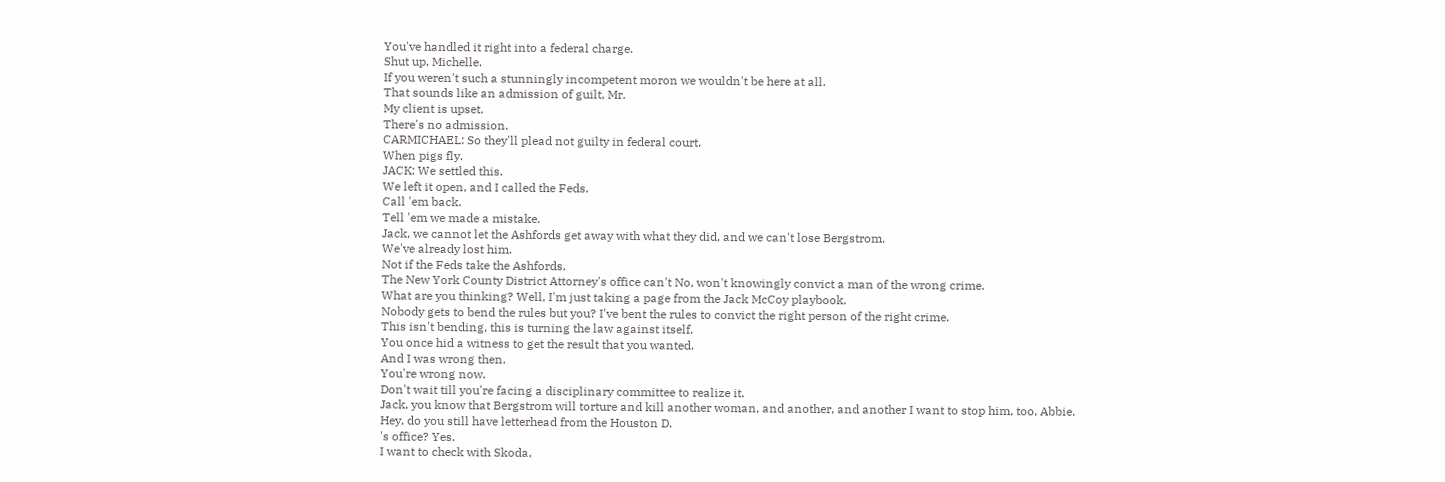You've handled it right into a federal charge.
Shut up, Michelle.
If you weren't such a stunningly incompetent moron we wouldn't be here at all.
That sounds like an admission of guilt, Mr.
My client is upset.
There's no admission.
CARMICHAEL: So they'll plead not guilty in federal court.
When pigs fly.
JACK: We settled this.
We left it open, and I called the Feds.
Call 'em back.
Tell 'em we made a mistake.
Jack, we cannot let the Ashfords get away with what they did, and we can't lose Bergstrom.
We've already lost him.
Not if the Feds take the Ashfords.
The New York County District Attorney's office can't No, won't knowingly convict a man of the wrong crime.
What are you thinking? Well, I'm just taking a page from the Jack McCoy playbook.
Nobody gets to bend the rules but you? I've bent the rules to convict the right person of the right crime.
This isn't bending, this is turning the law against itself.
You once hid a witness to get the result that you wanted.
And I was wrong then.
You're wrong now.
Don't wait till you're facing a disciplinary committee to realize it.
Jack, you know that Bergstrom will torture and kill another woman, and another, and another I want to stop him, too, Abbie.
Hey, do you still have letterhead from the Houston D.
's office? Yes.
I want to check with Skoda,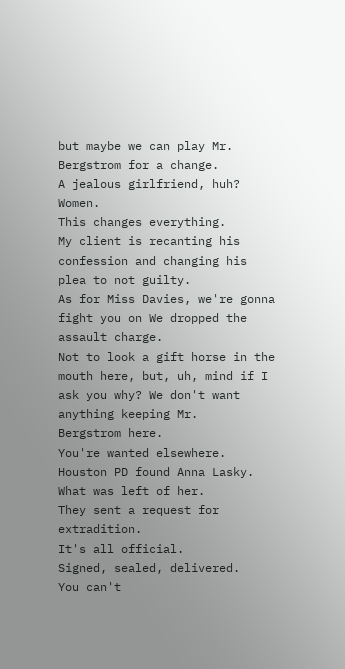but maybe we can play Mr.
Bergstrom for a change.
A jealous girlfriend, huh? Women.
This changes everything.
My client is recanting his confession and changing his plea to not guilty.
As for Miss Davies, we're gonna fight you on We dropped the assault charge.
Not to look a gift horse in the mouth here, but, uh, mind if I ask you why? We don't want anything keeping Mr.
Bergstrom here.
You're wanted elsewhere.
Houston PD found Anna Lasky.
What was left of her.
They sent a request for extradition.
It's all official.
Signed, sealed, delivered.
You can't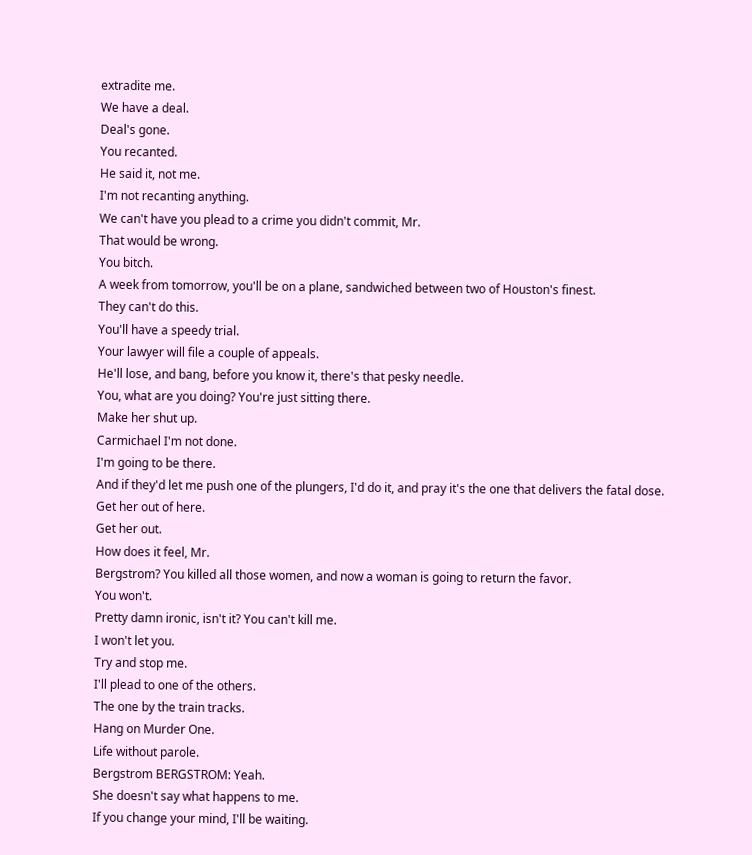extradite me.
We have a deal.
Deal's gone.
You recanted.
He said it, not me.
I'm not recanting anything.
We can't have you plead to a crime you didn't commit, Mr.
That would be wrong.
You bitch.
A week from tomorrow, you'll be on a plane, sandwiched between two of Houston's finest.
They can't do this.
You'll have a speedy trial.
Your lawyer will file a couple of appeals.
He'll lose, and bang, before you know it, there's that pesky needle.
You, what are you doing? You're just sitting there.
Make her shut up.
Carmichael I'm not done.
I'm going to be there.
And if they'd let me push one of the plungers, I'd do it, and pray it's the one that delivers the fatal dose.
Get her out of here.
Get her out.
How does it feel, Mr.
Bergstrom? You killed all those women, and now a woman is going to return the favor.
You won't.
Pretty damn ironic, isn't it? You can't kill me.
I won't let you.
Try and stop me.
I'll plead to one of the others.
The one by the train tracks.
Hang on Murder One.
Life without parole.
Bergstrom BERGSTROM: Yeah.
She doesn't say what happens to me.
If you change your mind, I'll be waiting.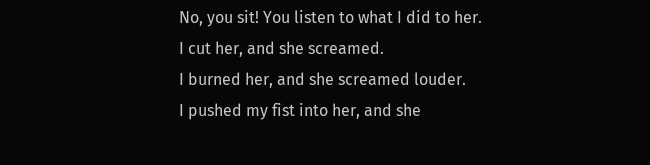No, you sit! You listen to what I did to her.
I cut her, and she screamed.
I burned her, and she screamed louder.
I pushed my fist into her, and she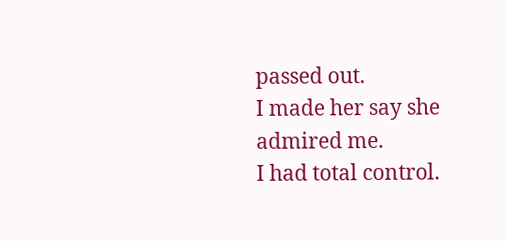passed out.
I made her say she admired me.
I had total control.